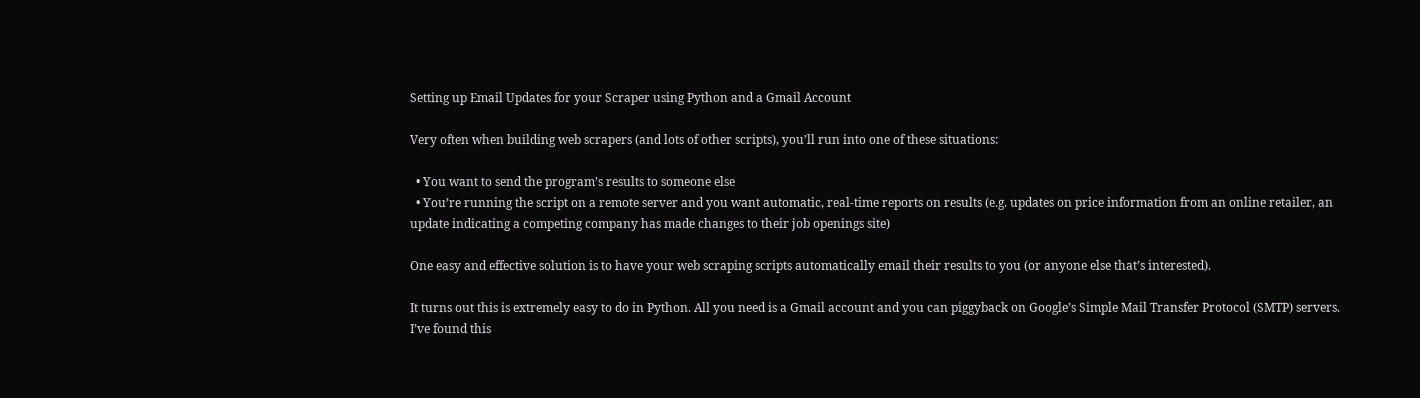Setting up Email Updates for your Scraper using Python and a Gmail Account

Very often when building web scrapers (and lots of other scripts), you’ll run into one of these situations:

  • You want to send the program’s results to someone else
  • You’re running the script on a remote server and you want automatic, real-time reports on results (e.g. updates on price information from an online retailer, an update indicating a competing company has made changes to their job openings site)

One easy and effective solution is to have your web scraping scripts automatically email their results to you (or anyone else that’s interested).

It turns out this is extremely easy to do in Python. All you need is a Gmail account and you can piggyback on Google’s Simple Mail Transfer Protocol (SMTP) servers. I’ve found this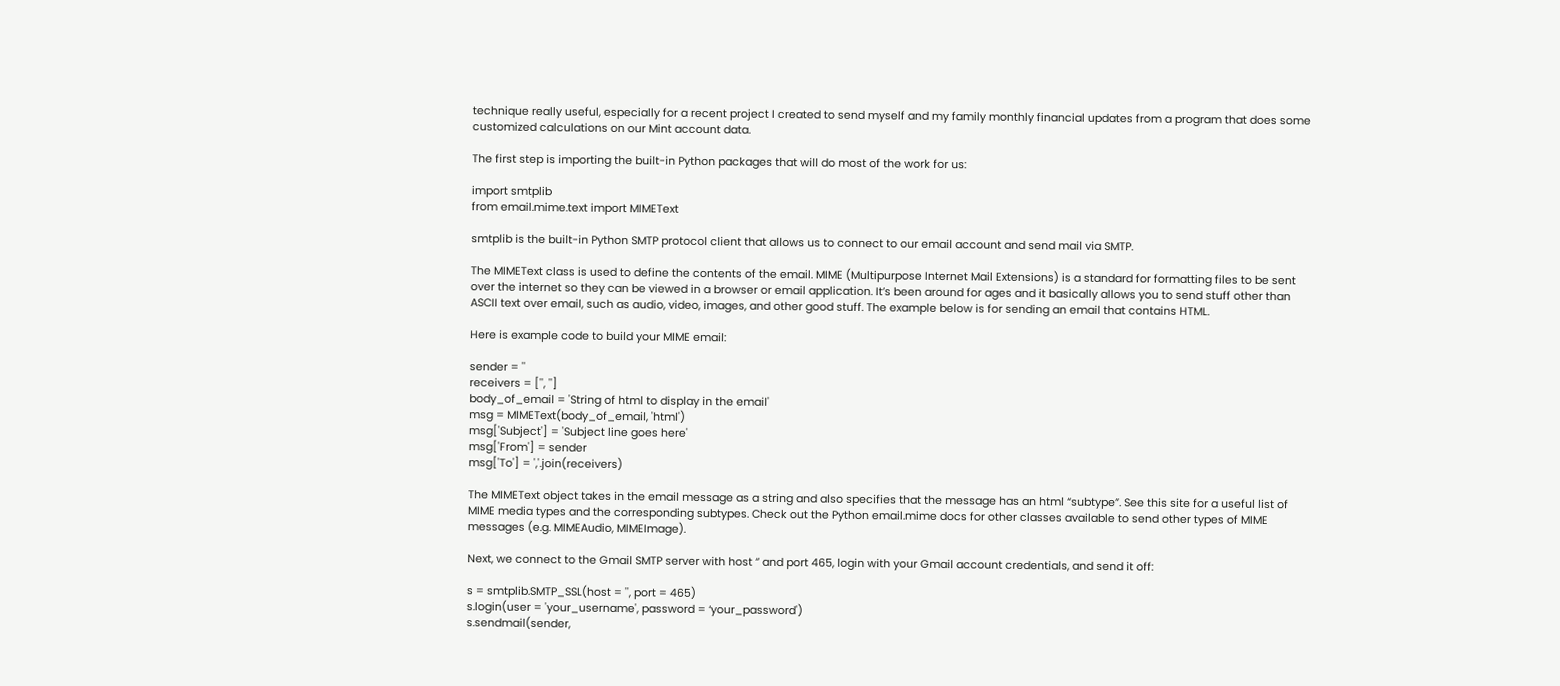technique really useful, especially for a recent project I created to send myself and my family monthly financial updates from a program that does some customized calculations on our Mint account data.

The first step is importing the built-in Python packages that will do most of the work for us:

import smtplib
from email.mime.text import MIMEText

smtplib is the built-in Python SMTP protocol client that allows us to connect to our email account and send mail via SMTP.

The MIMEText class is used to define the contents of the email. MIME (Multipurpose Internet Mail Extensions) is a standard for formatting files to be sent over the internet so they can be viewed in a browser or email application. It’s been around for ages and it basically allows you to send stuff other than ASCII text over email, such as audio, video, images, and other good stuff. The example below is for sending an email that contains HTML.

Here is example code to build your MIME email:

sender = ''
receivers = ['', '']
body_of_email = 'String of html to display in the email'
msg = MIMEText(body_of_email, 'html')
msg['Subject'] = 'Subject line goes here'
msg['From'] = sender
msg['To'] = ','.join(receivers)

The MIMEText object takes in the email message as a string and also specifies that the message has an html “subtype”. See this site for a useful list of MIME media types and the corresponding subtypes. Check out the Python email.mime docs for other classes available to send other types of MIME messages (e.g. MIMEAudio, MIMEImage).

Next, we connect to the Gmail SMTP server with host ‘’ and port 465, login with your Gmail account credentials, and send it off:

s = smtplib.SMTP_SSL(host = '', port = 465)
s.login(user = 'your_username', password = ‘your_password')
s.sendmail(sender,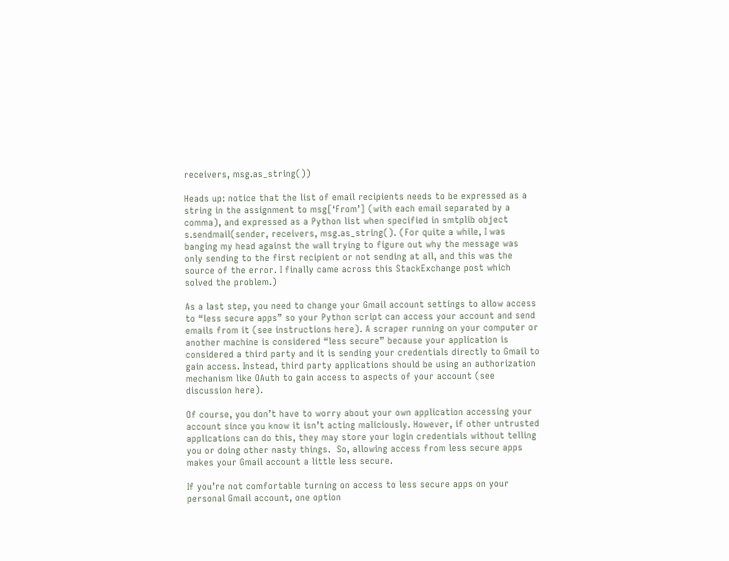receivers, msg.as_string())

Heads up: notice that the list of email recipients needs to be expressed as a string in the assignment to msg[‘From’] (with each email separated by a comma), and expressed as a Python list when specified in smtplib object s.sendmail(sender, receivers, msg.as_string(). (For quite a while, I was banging my head against the wall trying to figure out why the message was only sending to the first recipient or not sending at all, and this was the source of the error. I finally came across this StackExchange post which solved the problem.)

As a last step, you need to change your Gmail account settings to allow access to “less secure apps” so your Python script can access your account and send emails from it (see instructions here). A scraper running on your computer or another machine is considered “less secure” because your application is considered a third party and it is sending your credentials directly to Gmail to gain access. Instead, third party applications should be using an authorization mechanism like OAuth to gain access to aspects of your account (see discussion here).

Of course, you don’t have to worry about your own application accessing your account since you know it isn’t acting maliciously. However, if other untrusted applications can do this, they may store your login credentials without telling you or doing other nasty things.  So, allowing access from less secure apps makes your Gmail account a little less secure.

If you’re not comfortable turning on access to less secure apps on your personal Gmail account, one option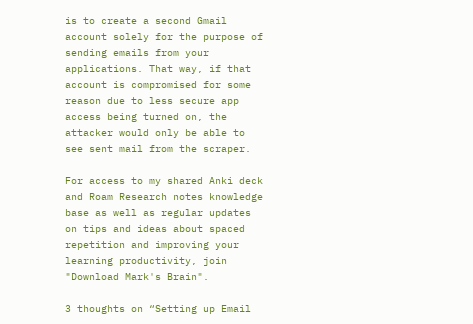is to create a second Gmail account solely for the purpose of sending emails from your applications. That way, if that account is compromised for some reason due to less secure app access being turned on, the attacker would only be able to see sent mail from the scraper.

For access to my shared Anki deck and Roam Research notes knowledge base as well as regular updates on tips and ideas about spaced repetition and improving your learning productivity, join "Download Mark's Brain".

3 thoughts on “Setting up Email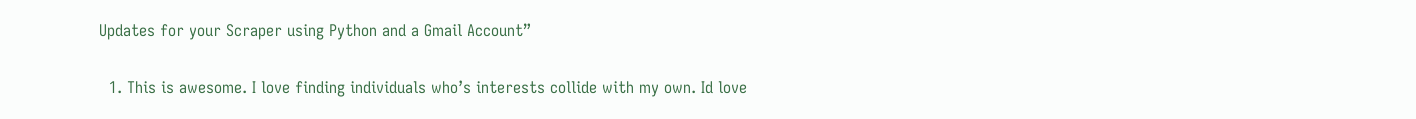Updates for your Scraper using Python and a Gmail Account”

  1. This is awesome. I love finding individuals who’s interests collide with my own. Id love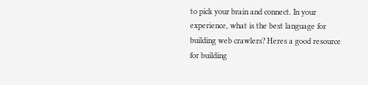to pick your brain and connect. In your experience, what is the best language for building web crawlers? Heres a good resource for building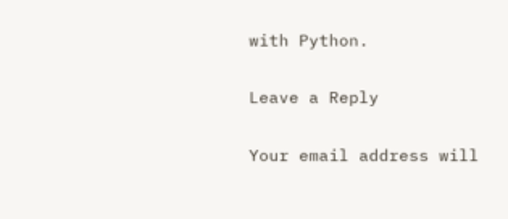with Python.

Leave a Reply

Your email address will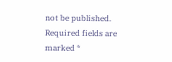not be published. Required fields are marked *